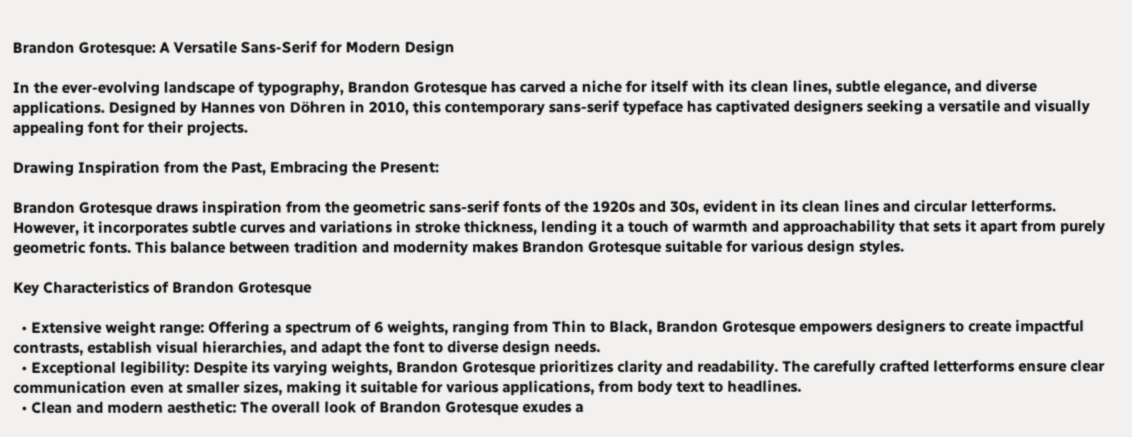Brandon Grotesque: A Versatile Sans-Serif for Modern Design

In the ever-evolving landscape of typography, Brandon Grotesque has carved a niche for itself with its clean lines, subtle elegance, and diverse applications. Designed by Hannes von Döhren in 2010, this contemporary sans-serif typeface has captivated designers seeking a versatile and visually appealing font for their projects.

Drawing Inspiration from the Past, Embracing the Present:

Brandon Grotesque draws inspiration from the geometric sans-serif fonts of the 1920s and 30s, evident in its clean lines and circular letterforms. However, it incorporates subtle curves and variations in stroke thickness, lending it a touch of warmth and approachability that sets it apart from purely geometric fonts. This balance between tradition and modernity makes Brandon Grotesque suitable for various design styles.

Key Characteristics of Brandon Grotesque

  • Extensive weight range: Offering a spectrum of 6 weights, ranging from Thin to Black, Brandon Grotesque empowers designers to create impactful contrasts, establish visual hierarchies, and adapt the font to diverse design needs.
  • Exceptional legibility: Despite its varying weights, Brandon Grotesque prioritizes clarity and readability. The carefully crafted letterforms ensure clear communication even at smaller sizes, making it suitable for various applications, from body text to headlines.
  • Clean and modern aesthetic: The overall look of Brandon Grotesque exudes a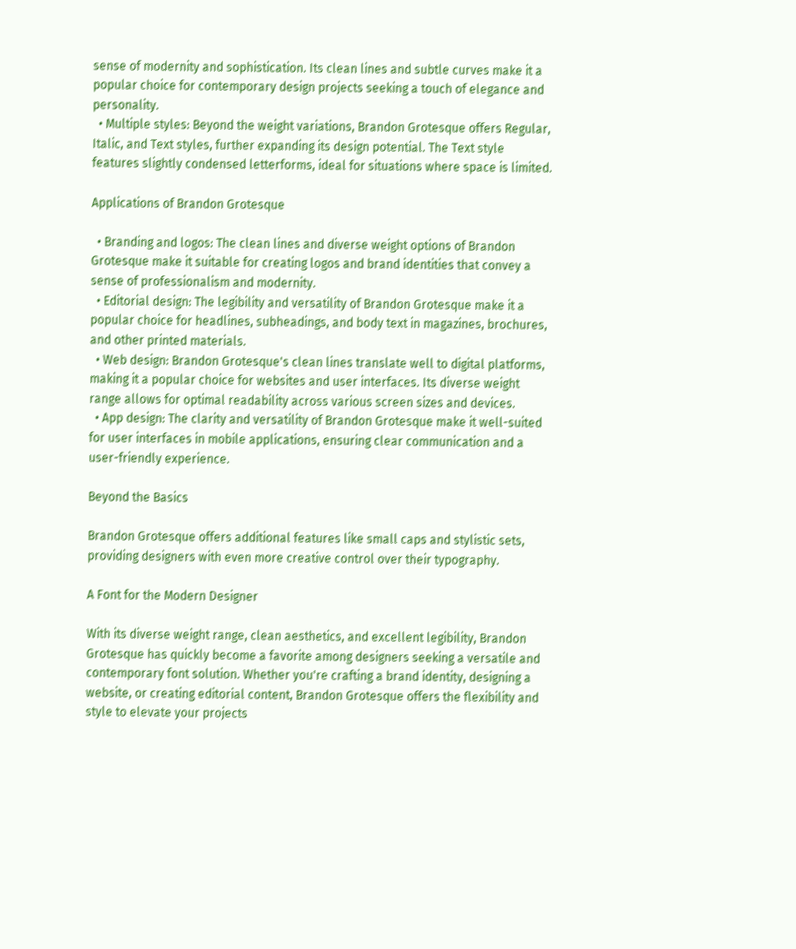sense of modernity and sophistication. Its clean lines and subtle curves make it a popular choice for contemporary design projects seeking a touch of elegance and personality.
  • Multiple styles: Beyond the weight variations, Brandon Grotesque offers Regular, Italic, and Text styles, further expanding its design potential. The Text style features slightly condensed letterforms, ideal for situations where space is limited.

Applications of Brandon Grotesque

  • Branding and logos: The clean lines and diverse weight options of Brandon Grotesque make it suitable for creating logos and brand identities that convey a sense of professionalism and modernity.
  • Editorial design: The legibility and versatility of Brandon Grotesque make it a popular choice for headlines, subheadings, and body text in magazines, brochures, and other printed materials.
  • Web design: Brandon Grotesque's clean lines translate well to digital platforms, making it a popular choice for websites and user interfaces. Its diverse weight range allows for optimal readability across various screen sizes and devices.
  • App design: The clarity and versatility of Brandon Grotesque make it well-suited for user interfaces in mobile applications, ensuring clear communication and a user-friendly experience.

Beyond the Basics

Brandon Grotesque offers additional features like small caps and stylistic sets, providing designers with even more creative control over their typography.

A Font for the Modern Designer

With its diverse weight range, clean aesthetics, and excellent legibility, Brandon Grotesque has quickly become a favorite among designers seeking a versatile and contemporary font solution. Whether you're crafting a brand identity, designing a website, or creating editorial content, Brandon Grotesque offers the flexibility and style to elevate your projects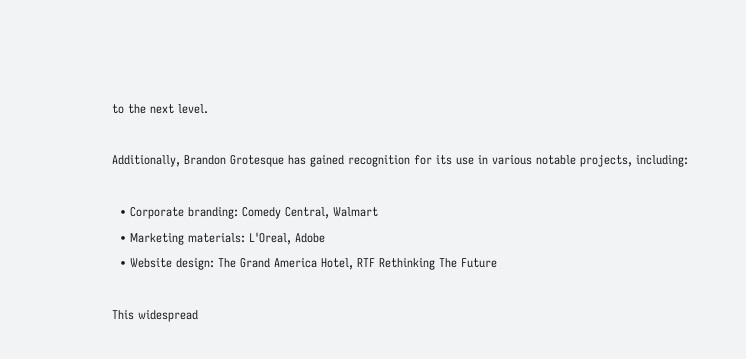to the next level.

Additionally, Brandon Grotesque has gained recognition for its use in various notable projects, including:

  • Corporate branding: Comedy Central, Walmart
  • Marketing materials: L'Oreal, Adobe
  • Website design: The Grand America Hotel, RTF Rethinking The Future

This widespread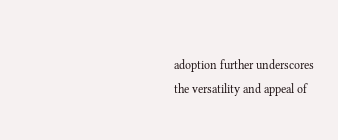adoption further underscores the versatility and appeal of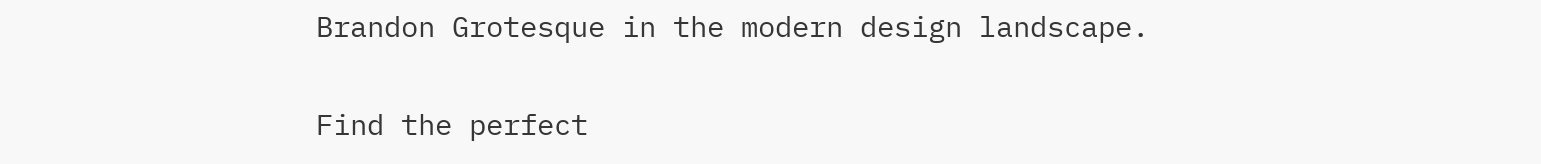Brandon Grotesque in the modern design landscape.

Find the perfect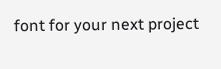font for your next project